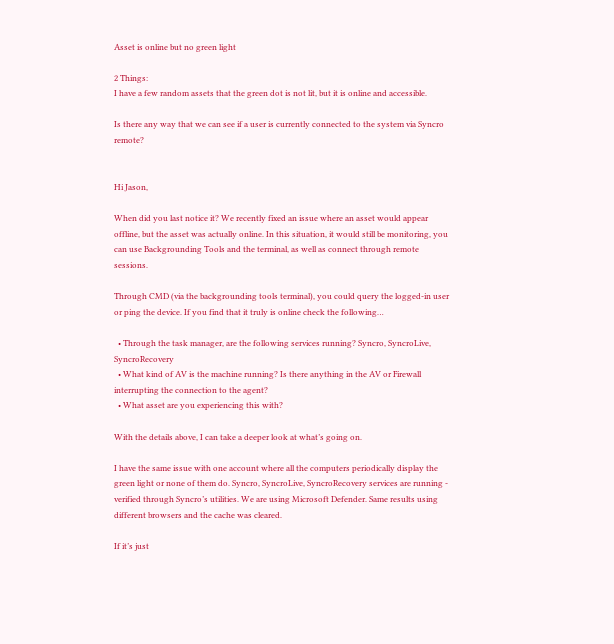Asset is online but no green light

2 Things:
I have a few random assets that the green dot is not lit, but it is online and accessible.

Is there any way that we can see if a user is currently connected to the system via Syncro remote?


Hi Jason,

When did you last notice it? We recently fixed an issue where an asset would appear offline, but the asset was actually online. In this situation, it would still be monitoring, you can use Backgrounding Tools and the terminal, as well as connect through remote sessions.

Through CMD (via the backgrounding tools terminal), you could query the logged-in user or ping the device. If you find that it truly is online check the following…

  • Through the task manager, are the following services running? Syncro, SyncroLive, SyncroRecovery
  • What kind of AV is the machine running? Is there anything in the AV or Firewall interrupting the connection to the agent?
  • What asset are you experiencing this with?

With the details above, I can take a deeper look at what’s going on.

I have the same issue with one account where all the computers periodically display the green light or none of them do. Syncro, SyncroLive, SyncroRecovery services are running - verified through Syncro’s utilities. We are using Microsoft Defender. Same results using different browsers and the cache was cleared.

If it’s just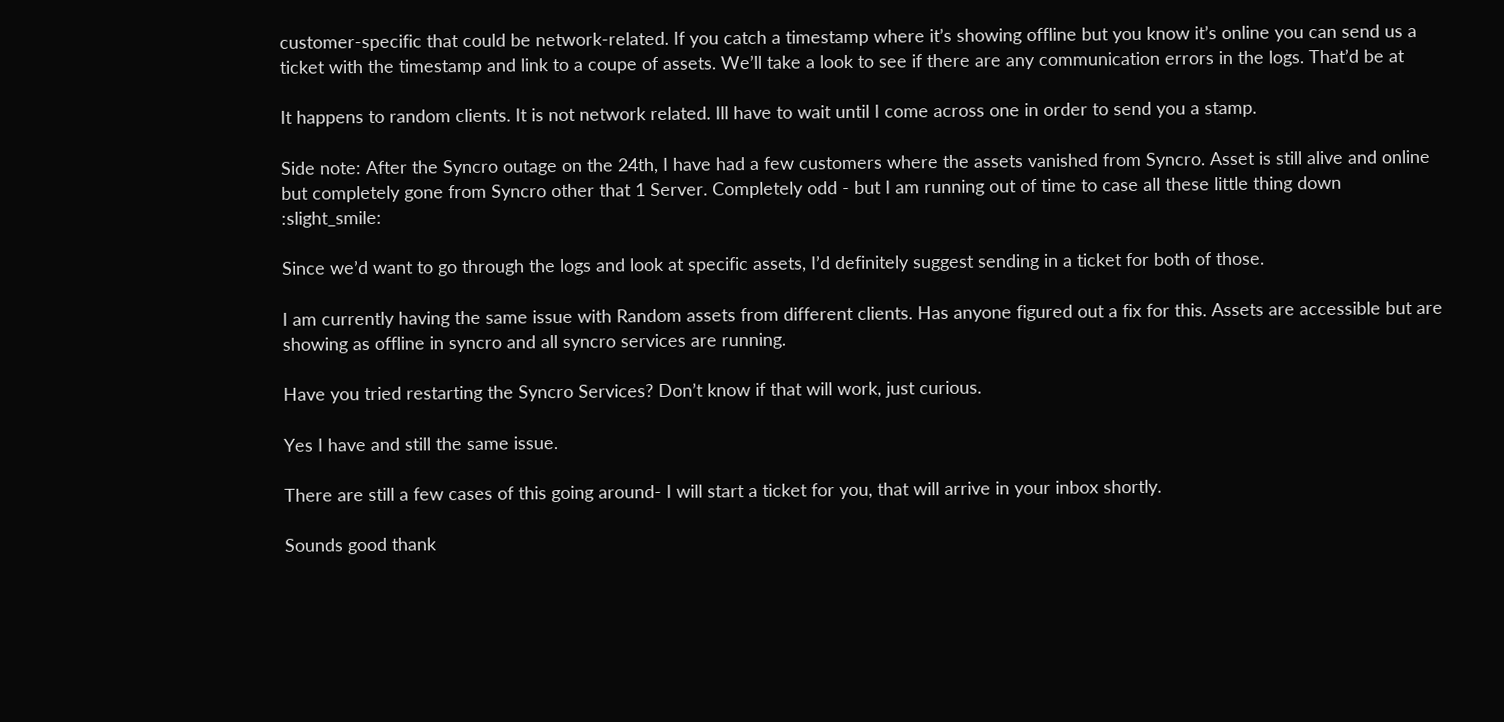customer-specific that could be network-related. If you catch a timestamp where it’s showing offline but you know it’s online you can send us a ticket with the timestamp and link to a coupe of assets. We’ll take a look to see if there are any communication errors in the logs. That’d be at

It happens to random clients. It is not network related. Ill have to wait until I come across one in order to send you a stamp.

Side note: After the Syncro outage on the 24th, I have had a few customers where the assets vanished from Syncro. Asset is still alive and online but completely gone from Syncro other that 1 Server. Completely odd - but I am running out of time to case all these little thing down :slight_smile:

Since we’d want to go through the logs and look at specific assets, I’d definitely suggest sending in a ticket for both of those.

I am currently having the same issue with Random assets from different clients. Has anyone figured out a fix for this. Assets are accessible but are showing as offline in syncro and all syncro services are running.

Have you tried restarting the Syncro Services? Don’t know if that will work, just curious.

Yes I have and still the same issue.

There are still a few cases of this going around- I will start a ticket for you, that will arrive in your inbox shortly.

Sounds good thank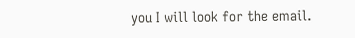you I will look for the email.